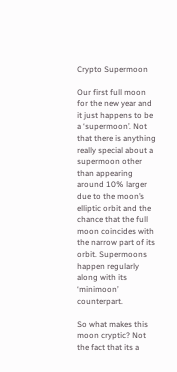Crypto Supermoon

Our first full moon for the new year and it just happens to be a ‘supermoon’. Not that there is anything really special about a supermoon other than appearing around 10% larger due to the moon’s elliptic orbit and the chance that the full moon coincides with the narrow part of its orbit. Supermoons happen regularly along with its ‘minimoon’ counterpart.

So what makes this moon cryptic? Not the fact that its a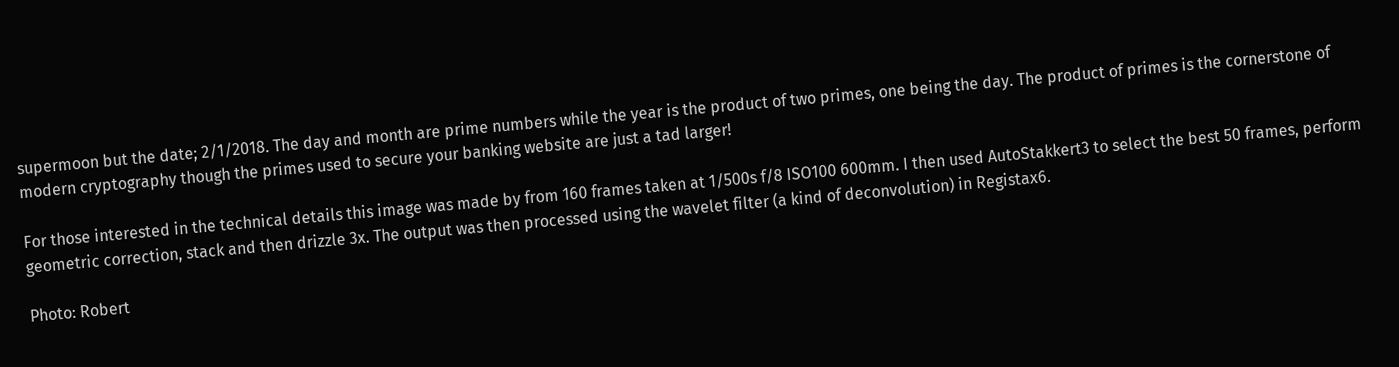supermoon but the date; 2/1/2018. The day and month are prime numbers while the year is the product of two primes, one being the day. The product of primes is the cornerstone of modern cryptography though the primes used to secure your banking website are just a tad larger!

For those interested in the technical details this image was made by from 160 frames taken at 1/500s f/8 ISO100 600mm. I then used AutoStakkert3 to select the best 50 frames, perform geometric correction, stack and then drizzle 3x. The output was then processed using the wavelet filter (a kind of deconvolution) in Registax6.

Photo: Robert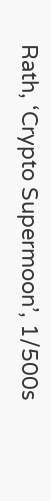Rath, ‘Crypto Supermoon’, 1/500s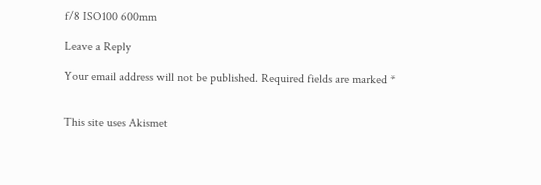f/8 ISO100 600mm

Leave a Reply

Your email address will not be published. Required fields are marked *


This site uses Akismet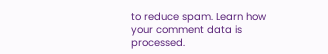to reduce spam. Learn how your comment data is processed.